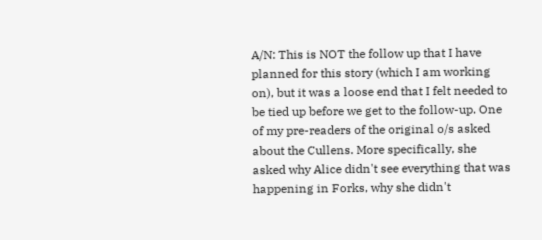A/N: This is NOT the follow up that I have planned for this story (which I am working on), but it was a loose end that I felt needed to be tied up before we get to the follow-up. One of my pre-readers of the original o/s asked about the Cullens. More specifically, she asked why Alice didn't see everything that was happening in Forks, why she didn't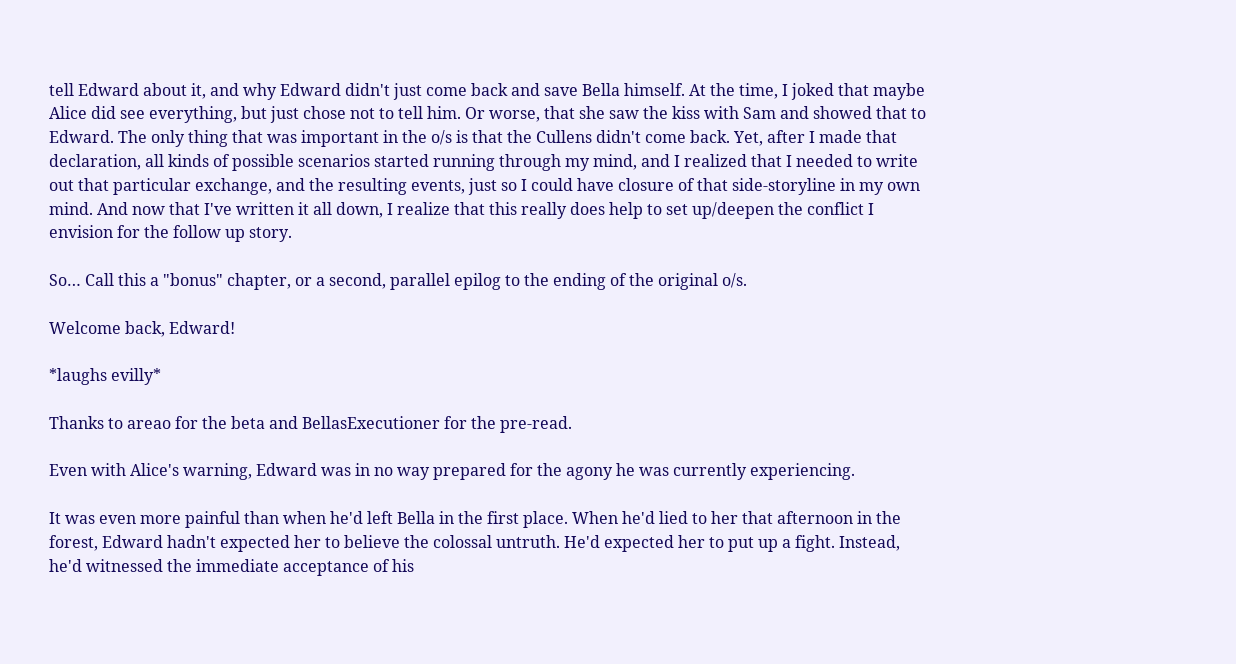tell Edward about it, and why Edward didn't just come back and save Bella himself. At the time, I joked that maybe Alice did see everything, but just chose not to tell him. Or worse, that she saw the kiss with Sam and showed that to Edward. The only thing that was important in the o/s is that the Cullens didn't come back. Yet, after I made that declaration, all kinds of possible scenarios started running through my mind, and I realized that I needed to write out that particular exchange, and the resulting events, just so I could have closure of that side-storyline in my own mind. And now that I've written it all down, I realize that this really does help to set up/deepen the conflict I envision for the follow up story.

So… Call this a "bonus" chapter, or a second, parallel epilog to the ending of the original o/s.

Welcome back, Edward!

*laughs evilly*

Thanks to areao for the beta and BellasExecutioner for the pre-read.

Even with Alice's warning, Edward was in no way prepared for the agony he was currently experiencing.

It was even more painful than when he'd left Bella in the first place. When he'd lied to her that afternoon in the forest, Edward hadn't expected her to believe the colossal untruth. He'd expected her to put up a fight. Instead, he'd witnessed the immediate acceptance of his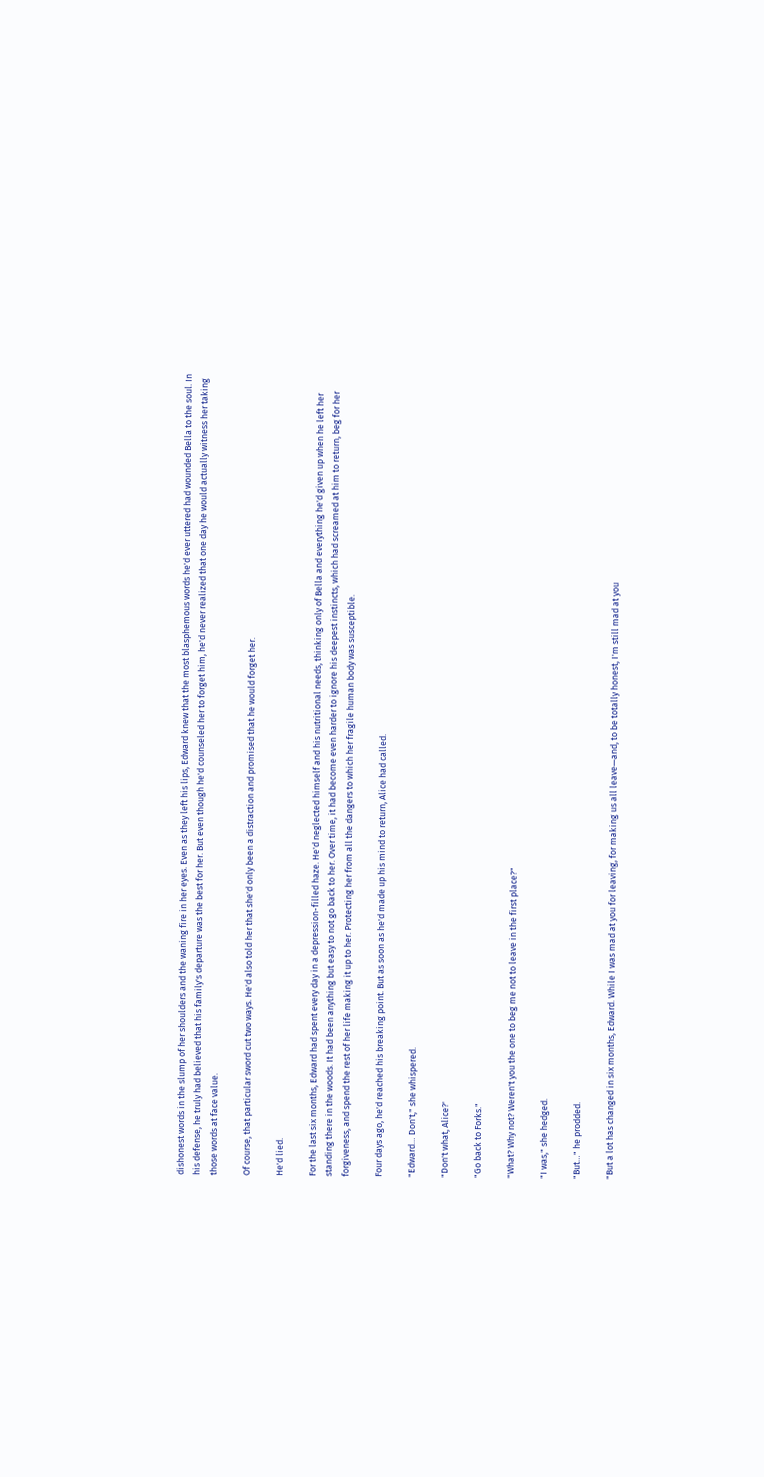dishonest words in the slump of her shoulders and the waning fire in her eyes. Even as they left his lips, Edward knew that the most blasphemous words he'd ever uttered had wounded Bella to the soul. In his defense, he truly had believed that his family's departure was the best for her. But even though he'd counseled her to forget him, he'd never realized that one day he would actually witness her taking those words at face value.

Of course, that particular sword cut two ways. He'd also told her that she'd only been a distraction and promised that he would forget her.

He'd lied.

For the last six months, Edward had spent every day in a depression-filled haze. He'd neglected himself and his nutritional needs, thinking only of Bella and everything he'd given up when he left her standing there in the woods. It had been anything but easy to not go back to her. Over time, it had become even harder to ignore his deepest instincts, which had screamed at him to return, beg for her forgiveness, and spend the rest of her life making it up to her. Protecting her from all the dangers to which her fragile human body was susceptible.

Four days ago, he'd reached his breaking point. But as soon as he'd made up his mind to return, Alice had called.

"Edward… Don't," she whispered.

"Don't what, Alice?'

"Go back to Forks."

"What? Why not? Weren't you the one to beg me not to leave in the first place?"

"I was," she hedged.

"But…" he prodded.

"But a lot has changed in six months, Edward. While I was mad at you for leaving, for making us all leave—and, to be totally honest, I'm still mad at you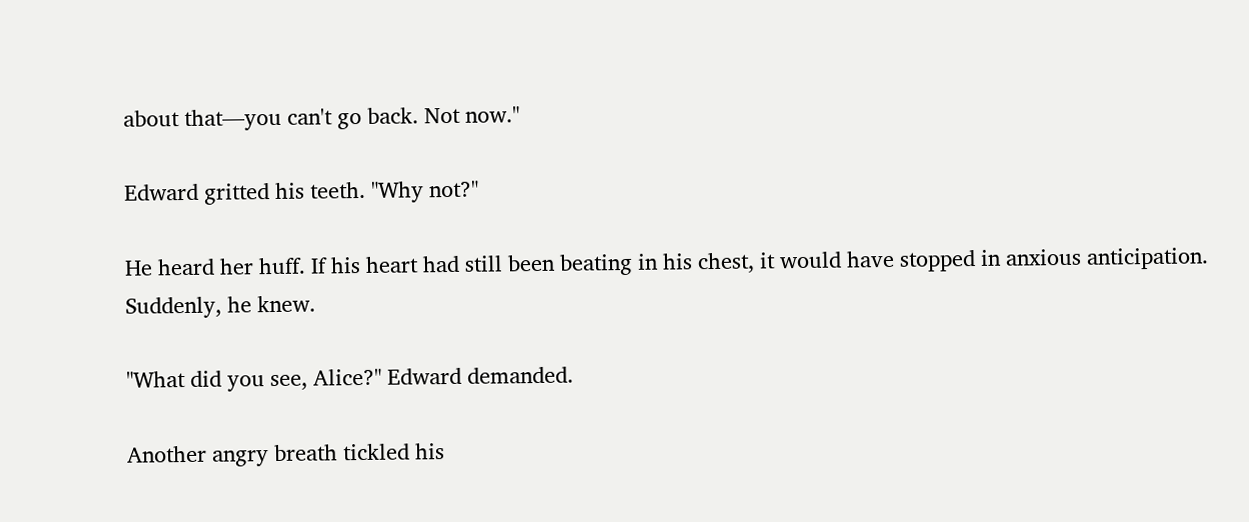about that—you can't go back. Not now."

Edward gritted his teeth. "Why not?"

He heard her huff. If his heart had still been beating in his chest, it would have stopped in anxious anticipation. Suddenly, he knew.

"What did you see, Alice?" Edward demanded.

Another angry breath tickled his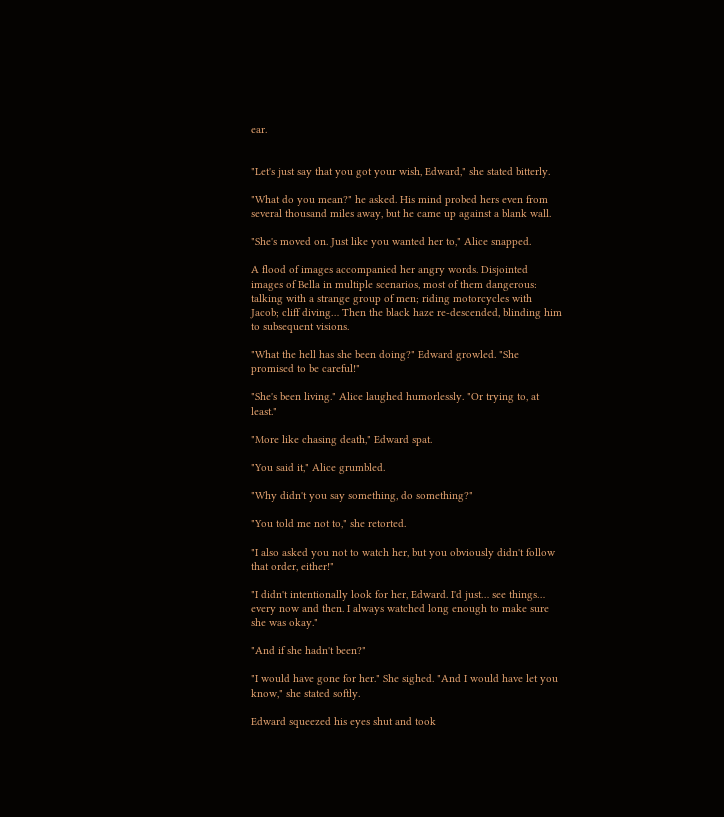ear.


"Let's just say that you got your wish, Edward," she stated bitterly.

"What do you mean?" he asked. His mind probed hers even from several thousand miles away, but he came up against a blank wall.

"She's moved on. Just like you wanted her to," Alice snapped.

A flood of images accompanied her angry words. Disjointed images of Bella in multiple scenarios, most of them dangerous: talking with a strange group of men; riding motorcycles with Jacob; cliff diving… Then the black haze re-descended, blinding him to subsequent visions.

"What the hell has she been doing?" Edward growled. "She promised to be careful!"

"She's been living." Alice laughed humorlessly. "Or trying to, at least."

"More like chasing death," Edward spat.

"You said it," Alice grumbled.

"Why didn't you say something, do something?"

"You told me not to," she retorted.

"I also asked you not to watch her, but you obviously didn't follow that order, either!"

"I didn't intentionally look for her, Edward. I'd just… see things… every now and then. I always watched long enough to make sure she was okay."

"And if she hadn't been?"

"I would have gone for her." She sighed. "And I would have let you know," she stated softly.

Edward squeezed his eyes shut and took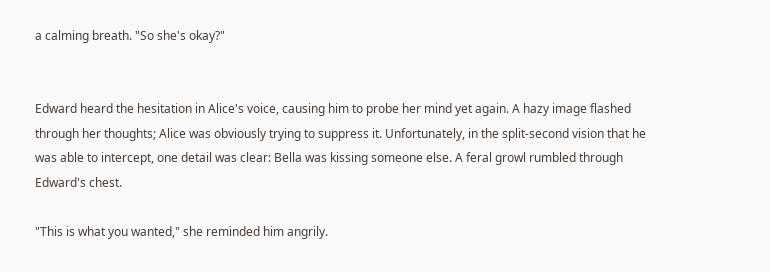a calming breath. "So she's okay?"


Edward heard the hesitation in Alice's voice, causing him to probe her mind yet again. A hazy image flashed through her thoughts; Alice was obviously trying to suppress it. Unfortunately, in the split-second vision that he was able to intercept, one detail was clear: Bella was kissing someone else. A feral growl rumbled through Edward's chest.

"This is what you wanted," she reminded him angrily.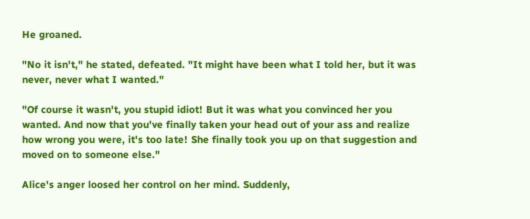He groaned.

"No it isn't," he stated, defeated. "It might have been what I told her, but it was never, never what I wanted."

"Of course it wasn't, you stupid idiot! But it was what you convinced her you wanted. And now that you've finally taken your head out of your ass and realize how wrong you were, it's too late! She finally took you up on that suggestion and moved on to someone else."

Alice's anger loosed her control on her mind. Suddenly,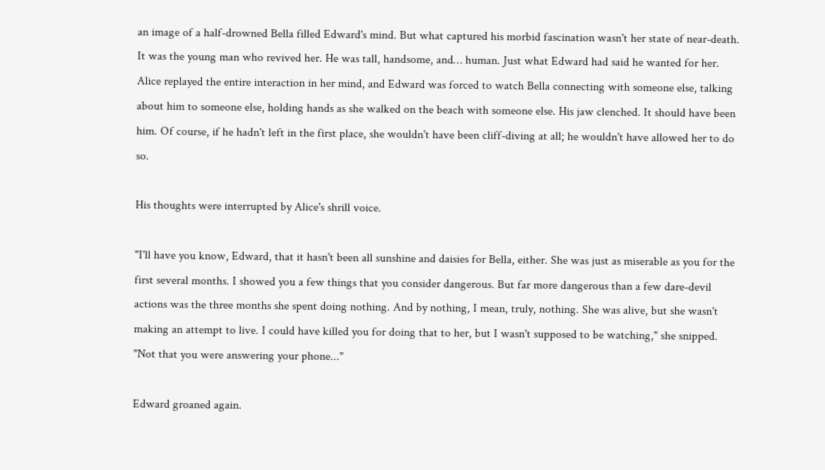an image of a half-drowned Bella filled Edward's mind. But what captured his morbid fascination wasn't her state of near-death. It was the young man who revived her. He was tall, handsome, and… human. Just what Edward had said he wanted for her. Alice replayed the entire interaction in her mind, and Edward was forced to watch Bella connecting with someone else, talking about him to someone else, holding hands as she walked on the beach with someone else. His jaw clenched. It should have been him. Of course, if he hadn't left in the first place, she wouldn't have been cliff-diving at all; he wouldn't have allowed her to do so.

His thoughts were interrupted by Alice's shrill voice.

"I'll have you know, Edward, that it hasn't been all sunshine and daisies for Bella, either. She was just as miserable as you for the first several months. I showed you a few things that you consider dangerous. But far more dangerous than a few dare-devil actions was the three months she spent doing nothing. And by nothing, I mean, truly, nothing. She was alive, but she wasn't making an attempt to live. I could have killed you for doing that to her, but I wasn't supposed to be watching," she snipped. "Not that you were answering your phone..."

Edward groaned again.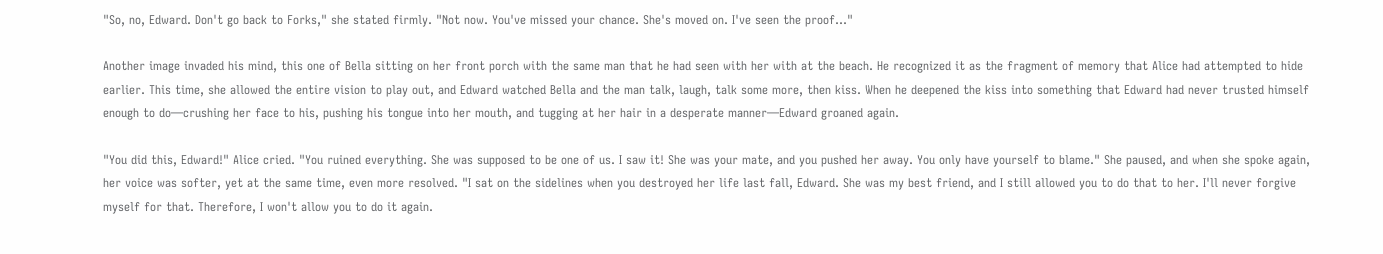"So, no, Edward. Don't go back to Forks," she stated firmly. "Not now. You've missed your chance. She's moved on. I've seen the proof…"

Another image invaded his mind, this one of Bella sitting on her front porch with the same man that he had seen with her with at the beach. He recognized it as the fragment of memory that Alice had attempted to hide earlier. This time, she allowed the entire vision to play out, and Edward watched Bella and the man talk, laugh, talk some more, then kiss. When he deepened the kiss into something that Edward had never trusted himself enough to do—crushing her face to his, pushing his tongue into her mouth, and tugging at her hair in a desperate manner—Edward groaned again.

"You did this, Edward!" Alice cried. "You ruined everything. She was supposed to be one of us. I saw it! She was your mate, and you pushed her away. You only have yourself to blame." She paused, and when she spoke again, her voice was softer, yet at the same time, even more resolved. "I sat on the sidelines when you destroyed her life last fall, Edward. She was my best friend, and I still allowed you to do that to her. I'll never forgive myself for that. Therefore, I won't allow you to do it again.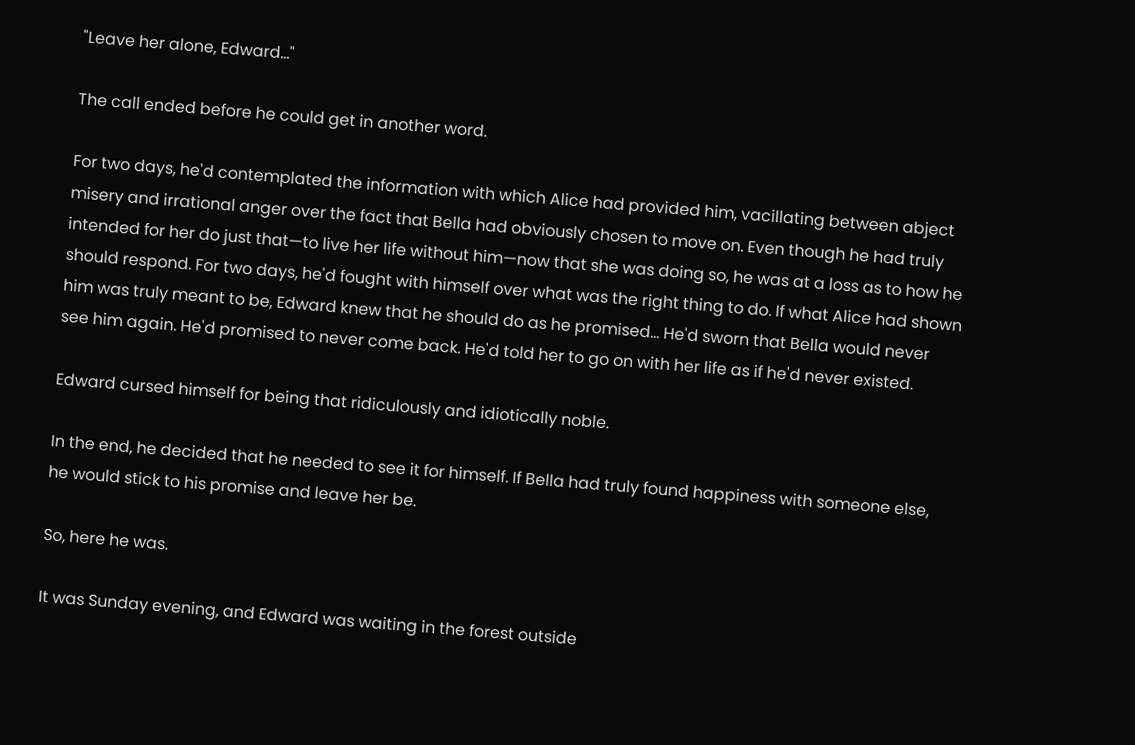"Leave her alone, Edward…"

The call ended before he could get in another word.

For two days, he'd contemplated the information with which Alice had provided him, vacillating between abject misery and irrational anger over the fact that Bella had obviously chosen to move on. Even though he had truly intended for her do just that—to live her life without him—now that she was doing so, he was at a loss as to how he should respond. For two days, he'd fought with himself over what was the right thing to do. If what Alice had shown him was truly meant to be, Edward knew that he should do as he promised… He'd sworn that Bella would never see him again. He'd promised to never come back. He'd told her to go on with her life as if he'd never existed.

Edward cursed himself for being that ridiculously and idiotically noble.

In the end, he decided that he needed to see it for himself. If Bella had truly found happiness with someone else, he would stick to his promise and leave her be.

So, here he was.

It was Sunday evening, and Edward was waiting in the forest outside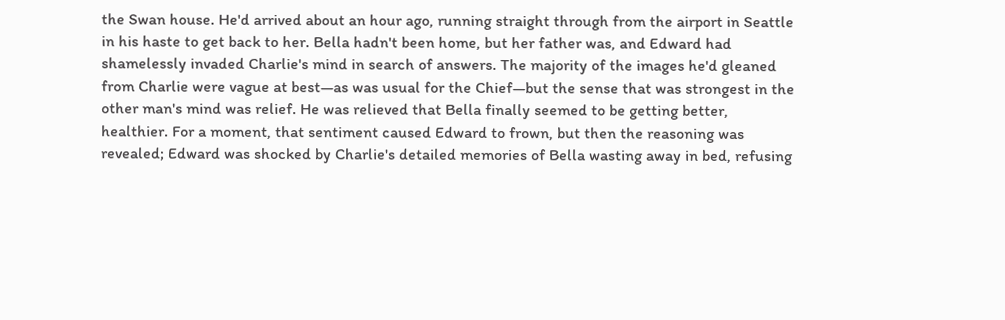the Swan house. He'd arrived about an hour ago, running straight through from the airport in Seattle in his haste to get back to her. Bella hadn't been home, but her father was, and Edward had shamelessly invaded Charlie's mind in search of answers. The majority of the images he'd gleaned from Charlie were vague at best—as was usual for the Chief—but the sense that was strongest in the other man's mind was relief. He was relieved that Bella finally seemed to be getting better, healthier. For a moment, that sentiment caused Edward to frown, but then the reasoning was revealed; Edward was shocked by Charlie's detailed memories of Bella wasting away in bed, refusing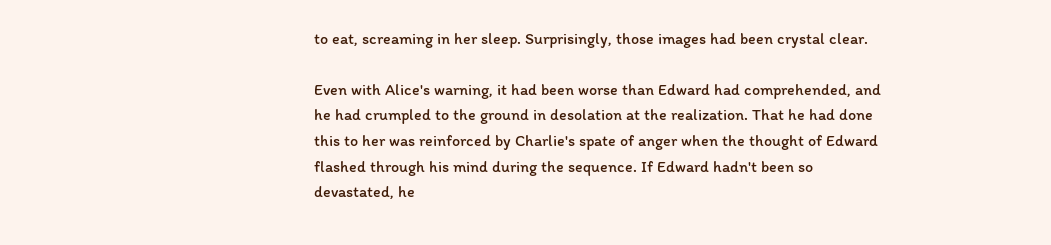to eat, screaming in her sleep. Surprisingly, those images had been crystal clear.

Even with Alice's warning, it had been worse than Edward had comprehended, and he had crumpled to the ground in desolation at the realization. That he had done this to her was reinforced by Charlie's spate of anger when the thought of Edward flashed through his mind during the sequence. If Edward hadn't been so devastated, he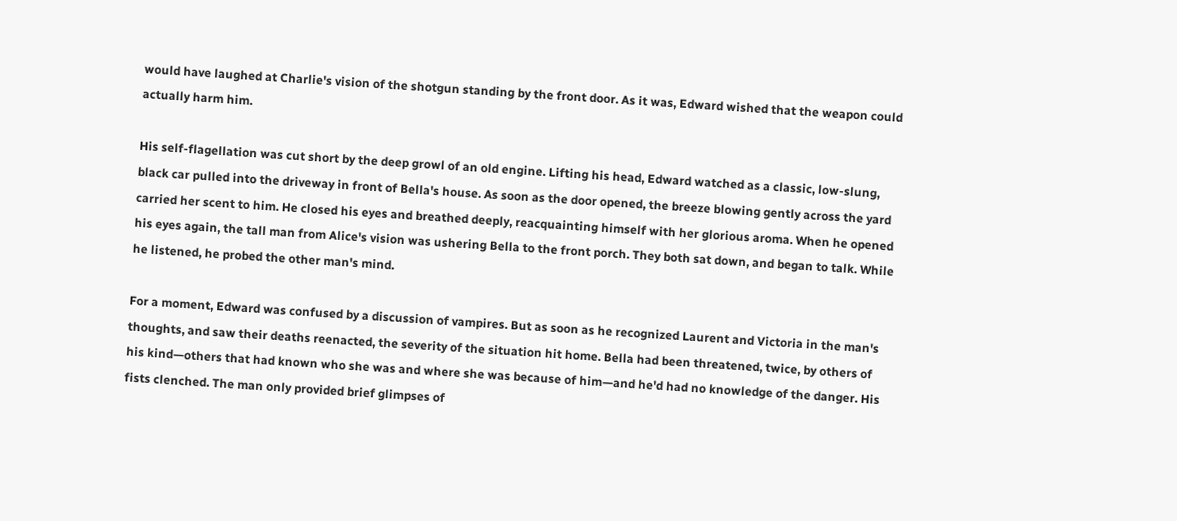would have laughed at Charlie's vision of the shotgun standing by the front door. As it was, Edward wished that the weapon could actually harm him.

His self-flagellation was cut short by the deep growl of an old engine. Lifting his head, Edward watched as a classic, low-slung, black car pulled into the driveway in front of Bella's house. As soon as the door opened, the breeze blowing gently across the yard carried her scent to him. He closed his eyes and breathed deeply, reacquainting himself with her glorious aroma. When he opened his eyes again, the tall man from Alice's vision was ushering Bella to the front porch. They both sat down, and began to talk. While he listened, he probed the other man's mind.

For a moment, Edward was confused by a discussion of vampires. But as soon as he recognized Laurent and Victoria in the man's thoughts, and saw their deaths reenacted, the severity of the situation hit home. Bella had been threatened, twice, by others of his kind—others that had known who she was and where she was because of him—and he'd had no knowledge of the danger. His fists clenched. The man only provided brief glimpses of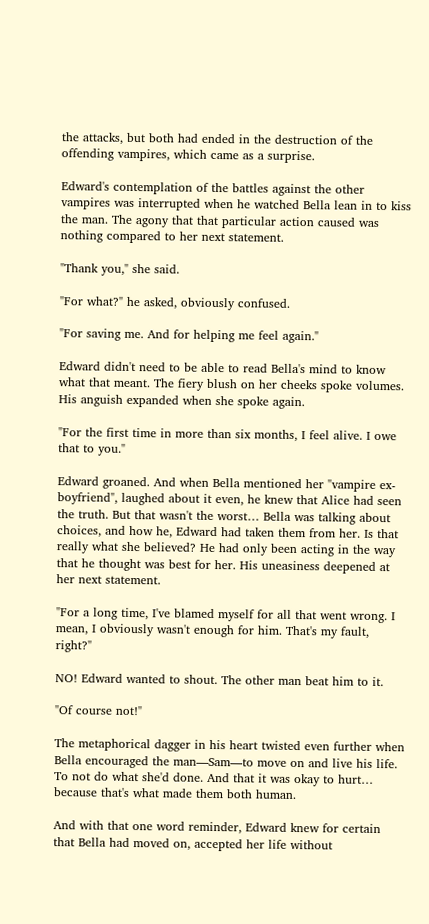the attacks, but both had ended in the destruction of the offending vampires, which came as a surprise.

Edward's contemplation of the battles against the other vampires was interrupted when he watched Bella lean in to kiss the man. The agony that that particular action caused was nothing compared to her next statement.

"Thank you," she said.

"For what?" he asked, obviously confused.

"For saving me. And for helping me feel again."

Edward didn't need to be able to read Bella's mind to know what that meant. The fiery blush on her cheeks spoke volumes. His anguish expanded when she spoke again.

"For the first time in more than six months, I feel alive. I owe that to you."

Edward groaned. And when Bella mentioned her "vampire ex-boyfriend", laughed about it even, he knew that Alice had seen the truth. But that wasn't the worst… Bella was talking about choices, and how he, Edward had taken them from her. Is that really what she believed? He had only been acting in the way that he thought was best for her. His uneasiness deepened at her next statement.

"For a long time, I've blamed myself for all that went wrong. I mean, I obviously wasn't enough for him. That's my fault, right?"

NO! Edward wanted to shout. The other man beat him to it.

"Of course not!"

The metaphorical dagger in his heart twisted even further when Bella encouraged the man—Sam—to move on and live his life. To not do what she'd done. And that it was okay to hurt… because that's what made them both human.

And with that one word reminder, Edward knew for certain that Bella had moved on, accepted her life without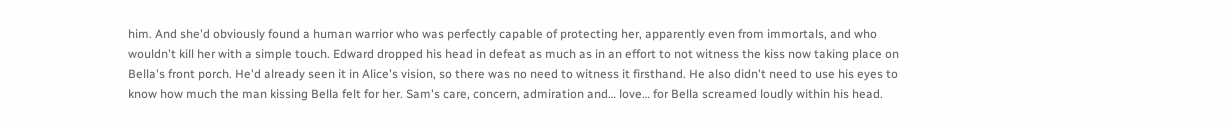him. And she'd obviously found a human warrior who was perfectly capable of protecting her, apparently even from immortals, and who wouldn't kill her with a simple touch. Edward dropped his head in defeat as much as in an effort to not witness the kiss now taking place on Bella's front porch. He'd already seen it in Alice's vision, so there was no need to witness it firsthand. He also didn't need to use his eyes to know how much the man kissing Bella felt for her. Sam's care, concern, admiration and… love… for Bella screamed loudly within his head.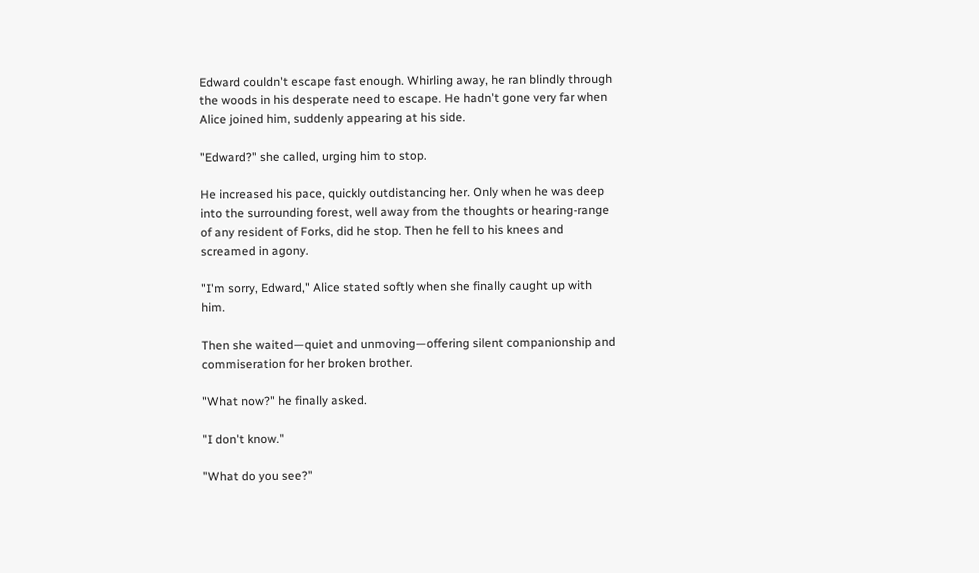Edward couldn't escape fast enough. Whirling away, he ran blindly through the woods in his desperate need to escape. He hadn't gone very far when Alice joined him, suddenly appearing at his side.

"Edward?" she called, urging him to stop.

He increased his pace, quickly outdistancing her. Only when he was deep into the surrounding forest, well away from the thoughts or hearing-range of any resident of Forks, did he stop. Then he fell to his knees and screamed in agony.

"I'm sorry, Edward," Alice stated softly when she finally caught up with him.

Then she waited—quiet and unmoving—offering silent companionship and commiseration for her broken brother.

"What now?" he finally asked.

"I don't know."

"What do you see?"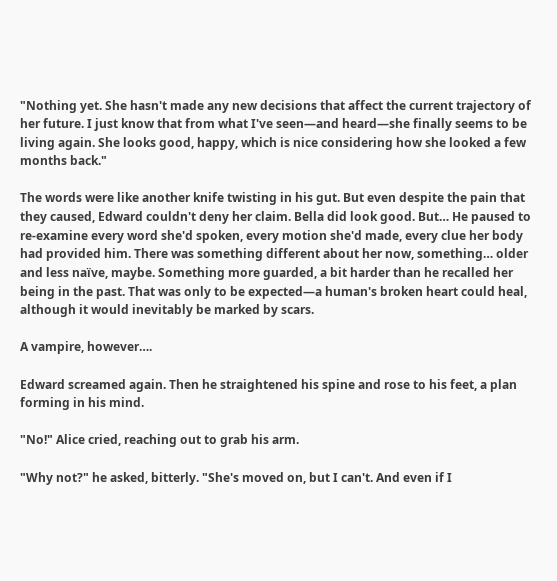"Nothing yet. She hasn't made any new decisions that affect the current trajectory of her future. I just know that from what I've seen—and heard—she finally seems to be living again. She looks good, happy, which is nice considering how she looked a few months back."

The words were like another knife twisting in his gut. But even despite the pain that they caused, Edward couldn't deny her claim. Bella did look good. But… He paused to re-examine every word she'd spoken, every motion she'd made, every clue her body had provided him. There was something different about her now, something… older and less naïve, maybe. Something more guarded, a bit harder than he recalled her being in the past. That was only to be expected—a human's broken heart could heal, although it would inevitably be marked by scars.

A vampire, however….

Edward screamed again. Then he straightened his spine and rose to his feet, a plan forming in his mind.

"No!" Alice cried, reaching out to grab his arm.

"Why not?" he asked, bitterly. "She's moved on, but I can't. And even if I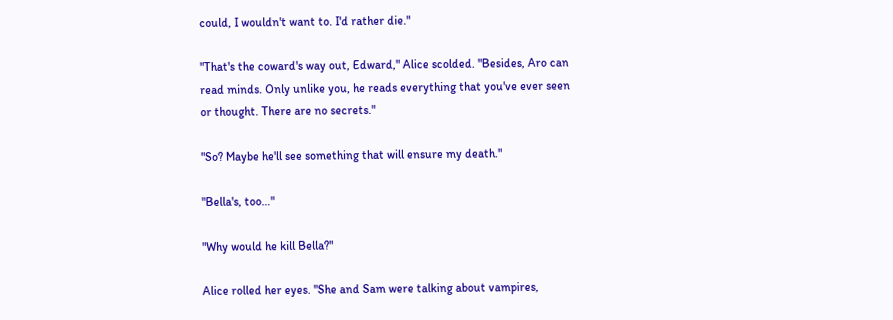could, I wouldn't want to. I'd rather die."

"That's the coward's way out, Edward," Alice scolded. "Besides, Aro can read minds. Only unlike you, he reads everything that you've ever seen or thought. There are no secrets."

"So? Maybe he'll see something that will ensure my death."

"Bella's, too…"

"Why would he kill Bella?"

Alice rolled her eyes. "She and Sam were talking about vampires,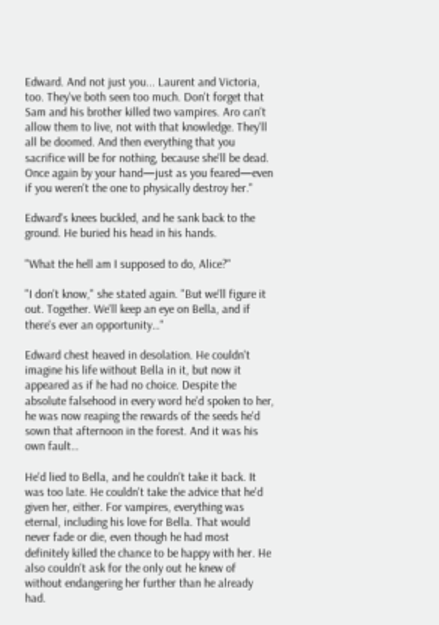Edward. And not just you... Laurent and Victoria, too. They've both seen too much. Don't forget that Sam and his brother killed two vampires. Aro can't allow them to live, not with that knowledge. They'll all be doomed. And then everything that you sacrifice will be for nothing, because she'll be dead. Once again by your hand—just as you feared—even if you weren't the one to physically destroy her."

Edward's knees buckled, and he sank back to the ground. He buried his head in his hands.

"What the hell am I supposed to do, Alice?"

"I don't know," she stated again. "But we'll figure it out. Together. We'll keep an eye on Bella, and if there's ever an opportunity…"

Edward chest heaved in desolation. He couldn't imagine his life without Bella in it, but now it appeared as if he had no choice. Despite the absolute falsehood in every word he'd spoken to her, he was now reaping the rewards of the seeds he'd sown that afternoon in the forest. And it was his own fault…

He'd lied to Bella, and he couldn't take it back. It was too late. He couldn't take the advice that he'd given her, either. For vampires, everything was eternal, including his love for Bella. That would never fade or die, even though he had most definitely killed the chance to be happy with her. He also couldn't ask for the only out he knew of without endangering her further than he already had.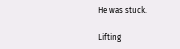He was stuck.

Lifting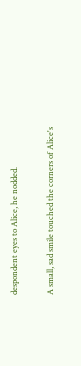despondent eyes to Alice, he nodded.

A small, sad smile touched the corners of Alice's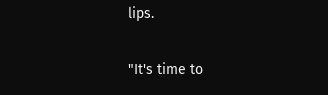lips.

"It's time to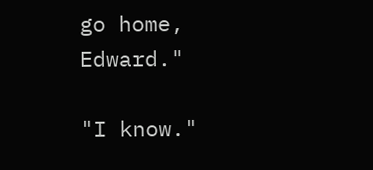go home, Edward."

"I know."